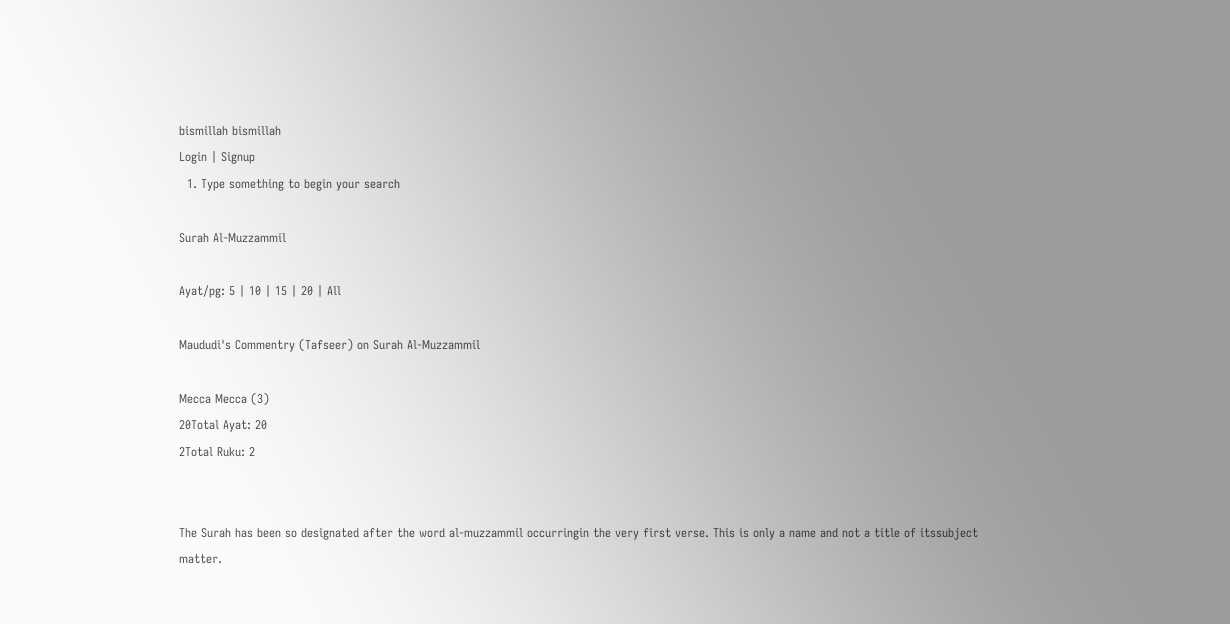bismillah bismillah
Login | Signup
  1. Type something to begin your search

Surah Al-Muzzammil

Ayat/pg: 5 | 10 | 15 | 20 | All

Maududi's Commentry (Tafseer) on Surah Al-Muzzammil

Mecca Mecca (3)
20Total Ayat: 20
2Total Ruku: 2


The Surah has been so designated after the word al-muzzammil occurringin the very first verse. This is only a name and not a title of itssubject matter.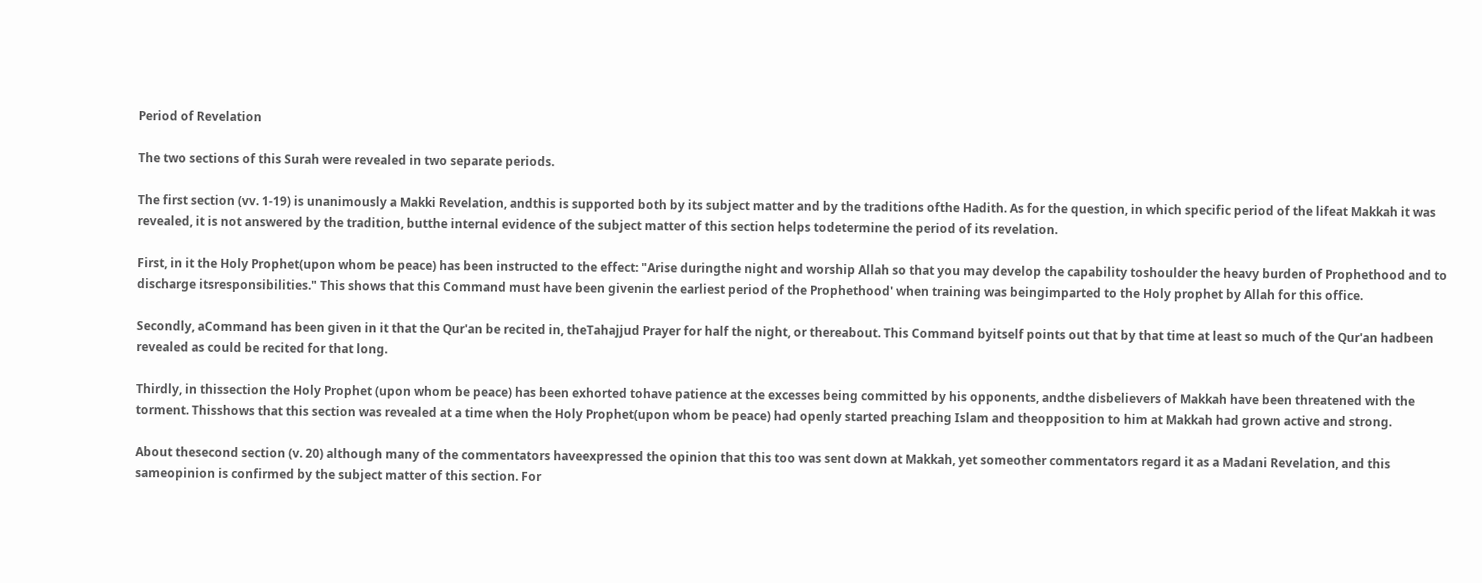Period of Revelation

The two sections of this Surah were revealed in two separate periods.

The first section (vv. 1-19) is unanimously a Makki Revelation, andthis is supported both by its subject matter and by the traditions ofthe Hadith. As for the question, in which specific period of the lifeat Makkah it was revealed, it is not answered by the tradition, butthe internal evidence of the subject matter of this section helps todetermine the period of its revelation.

First, in it the Holy Prophet(upon whom be peace) has been instructed to the effect: "Arise duringthe night and worship Allah so that you may develop the capability toshoulder the heavy burden of Prophethood and to discharge itsresponsibilities." This shows that this Command must have been givenin the earliest period of the Prophethood' when training was beingimparted to the Holy prophet by Allah for this office.

Secondly, aCommand has been given in it that the Qur'an be recited in, theTahajjud Prayer for half the night, or thereabout. This Command byitself points out that by that time at least so much of the Qur'an hadbeen revealed as could be recited for that long.

Thirdly, in thissection the Holy Prophet (upon whom be peace) has been exhorted tohave patience at the excesses being committed by his opponents, andthe disbelievers of Makkah have been threatened with the torment. Thisshows that this section was revealed at a time when the Holy Prophet(upon whom be peace) had openly started preaching Islam and theopposition to him at Makkah had grown active and strong.

About thesecond section (v. 20) although many of the commentators haveexpressed the opinion that this too was sent down at Makkah, yet someother commentators regard it as a Madani Revelation, and this sameopinion is confirmed by the subject matter of this section. For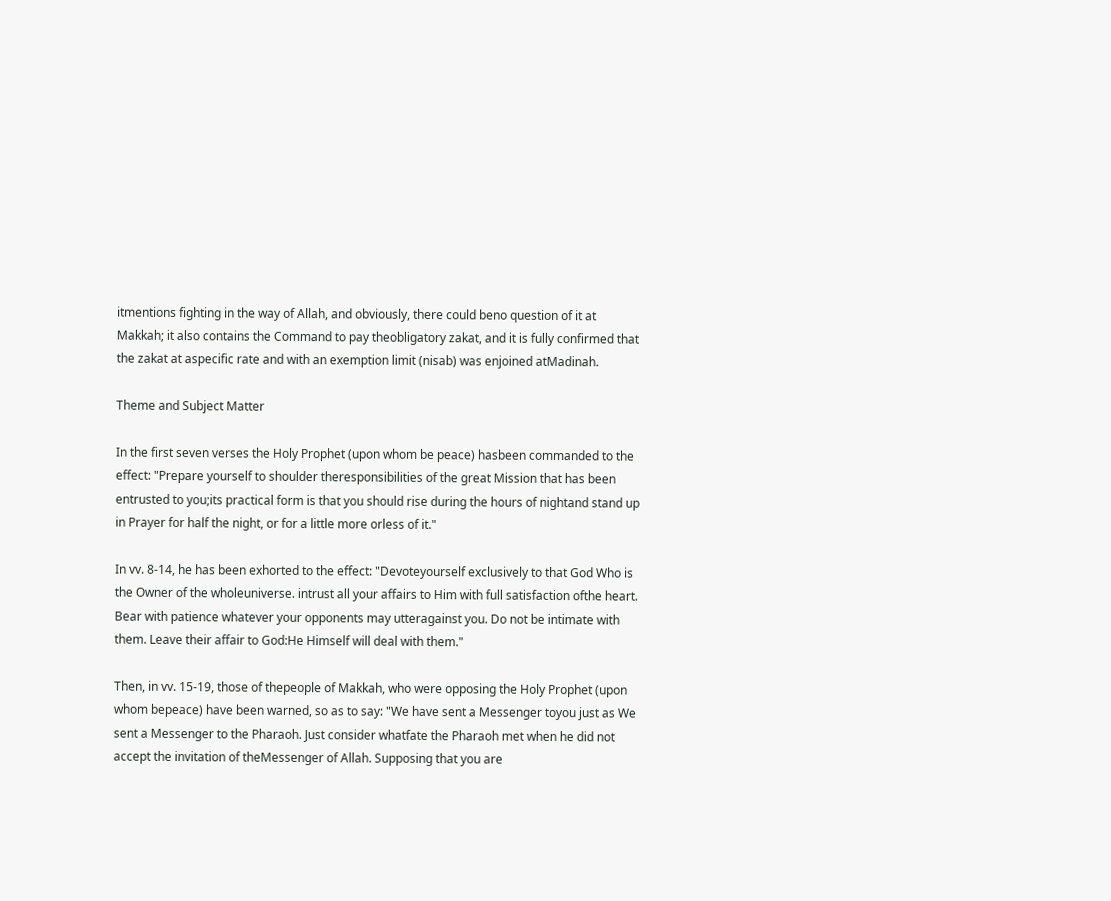itmentions fighting in the way of Allah, and obviously, there could beno question of it at Makkah; it also contains the Command to pay theobligatory zakat, and it is fully confirmed that the zakat at aspecific rate and with an exemption limit (nisab) was enjoined atMadinah.

Theme and Subject Matter

In the first seven verses the Holy Prophet (upon whom be peace) hasbeen commanded to the effect: "Prepare yourself to shoulder theresponsibilities of the great Mission that has been entrusted to you;its practical form is that you should rise during the hours of nightand stand up in Prayer for half the night, or for a little more orless of it."

In vv. 8-14, he has been exhorted to the effect: "Devoteyourself exclusively to that God Who is the Owner of the wholeuniverse. intrust all your affairs to Him with full satisfaction ofthe heart. Bear with patience whatever your opponents may utteragainst you. Do not be intimate with them. Leave their affair to God:He Himself will deal with them."

Then, in vv. 15-19, those of thepeople of Makkah, who were opposing the Holy Prophet (upon whom bepeace) have been warned, so as to say: "We have sent a Messenger toyou just as We sent a Messenger to the Pharaoh. Just consider whatfate the Pharaoh met when he did not accept the invitation of theMessenger of Allah. Supposing that you are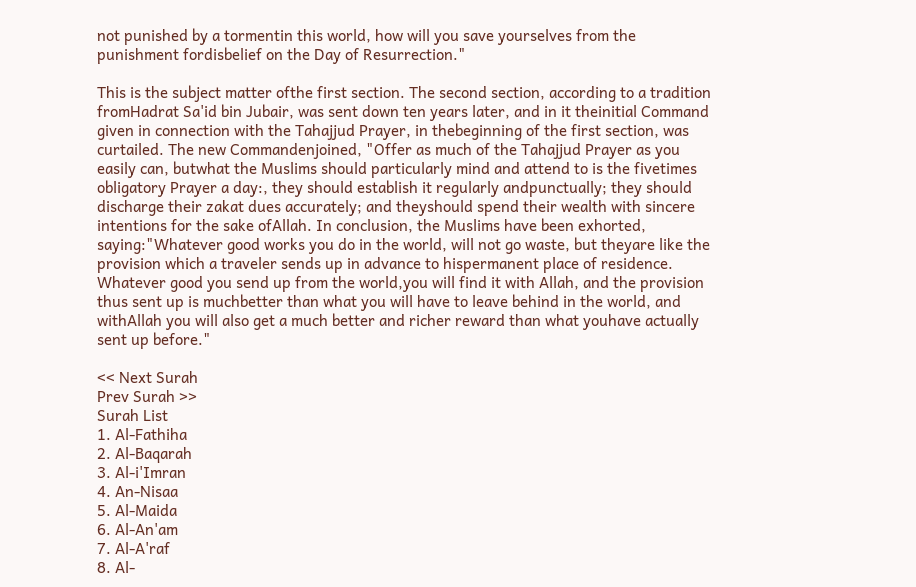not punished by a tormentin this world, how will you save yourselves from the punishment fordisbelief on the Day of Resurrection."

This is the subject matter ofthe first section. The second section, according to a tradition fromHadrat Sa'id bin Jubair, was sent down ten years later, and in it theinitial Command given in connection with the Tahajjud Prayer, in thebeginning of the first section, was curtailed. The new Commandenjoined, "Offer as much of the Tahajjud Prayer as you easily can, butwhat the Muslims should particularly mind and attend to is the fivetimes obligatory Prayer a day:, they should establish it regularly andpunctually; they should discharge their zakat dues accurately; and theyshould spend their wealth with sincere intentions for the sake ofAllah. In conclusion, the Muslims have been exhorted, saying:"Whatever good works you do in the world, will not go waste, but theyare like the provision which a traveler sends up in advance to hispermanent place of residence. Whatever good you send up from the world,you will find it with Allah, and the provision thus sent up is muchbetter than what you will have to leave behind in the world, and withAllah you will also get a much better and richer reward than what youhave actually sent up before."

<< Next Surah
Prev Surah >>
Surah List
1. Al-Fathiha
2. Al-Baqarah
3. Al-i'Imran
4. An-Nisaa
5. Al-Maida
6. Al-An'am
7. Al-A'raf
8. Al-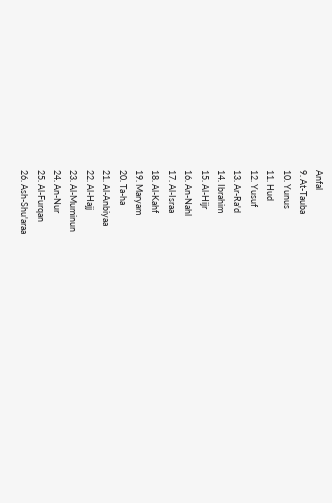Anfal
9. At-Tauba
10. Yunus
11. Hud
12. Yusuf
13. Ar-Ra'd
14. Ibrahim
15. Al-Hijr
16. An-Nahl
17. Al-Israa
18. Al-Kahf
19. Maryam
20. Ta-ha
21. Al-Anbiyaa
22. Al-Hajj
23. Al-Muminun
24. An-Nur
25. Al-Furqan
26. Ash-Shu'araa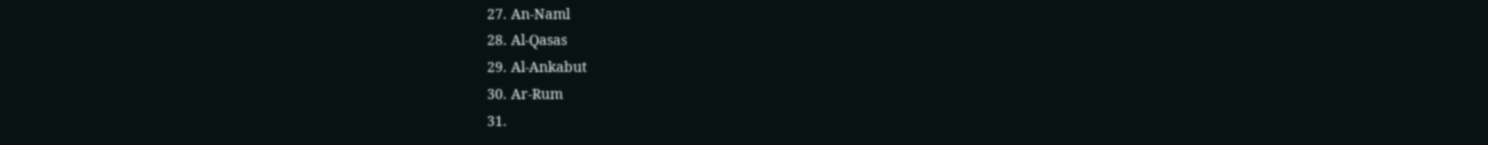27. An-Naml
28. Al-Qasas
29. Al-Ankabut
30. Ar-Rum
31.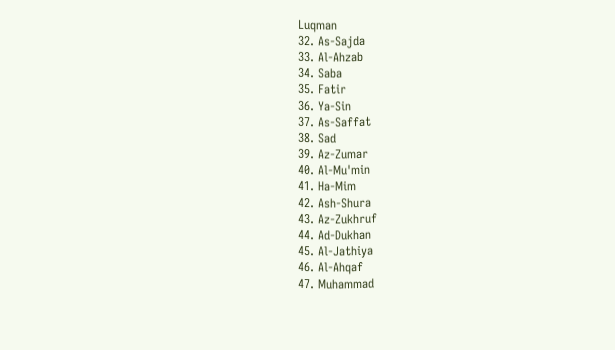Luqman
32. As-Sajda
33. Al-Ahzab
34. Saba
35. Fatir
36. Ya-Sin
37. As-Saffat
38. Sad
39. Az-Zumar
40. Al-Mu'min
41. Ha-Mim
42. Ash-Shura
43. Az-Zukhruf
44. Ad-Dukhan
45. Al-Jathiya
46. Al-Ahqaf
47. Muhammad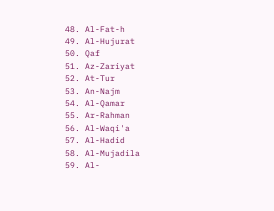48. Al-Fat-h
49. Al-Hujurat
50. Qaf
51. Az-Zariyat
52. At-Tur
53. An-Najm
54. Al-Qamar
55. Ar-Rahman
56. Al-Waqi'a
57. Al-Hadid
58. Al-Mujadila
59. Al-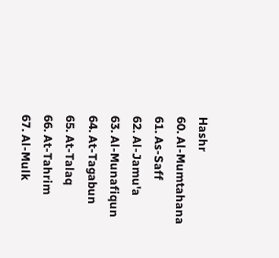Hashr
60. Al-Mumtahana
61. As-Saff
62. Al-Jamu'a
63. Al-Munafiqun
64. At-Tagabun
65. At-Talaq
66. At-Tahrim
67. Al-Mulk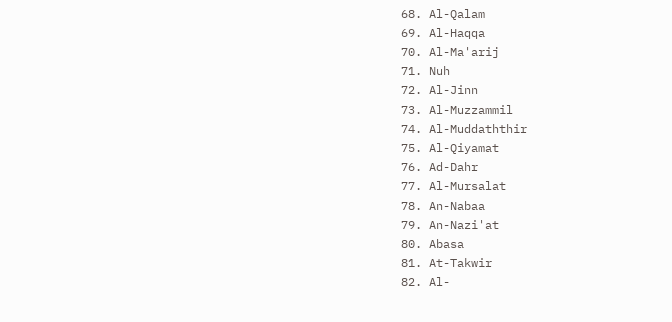68. Al-Qalam
69. Al-Haqqa
70. Al-Ma'arij
71. Nuh
72. Al-Jinn
73. Al-Muzzammil
74. Al-Muddaththir
75. Al-Qiyamat
76. Ad-Dahr
77. Al-Mursalat
78. An-Nabaa
79. An-Nazi'at
80. Abasa
81. At-Takwir
82. Al-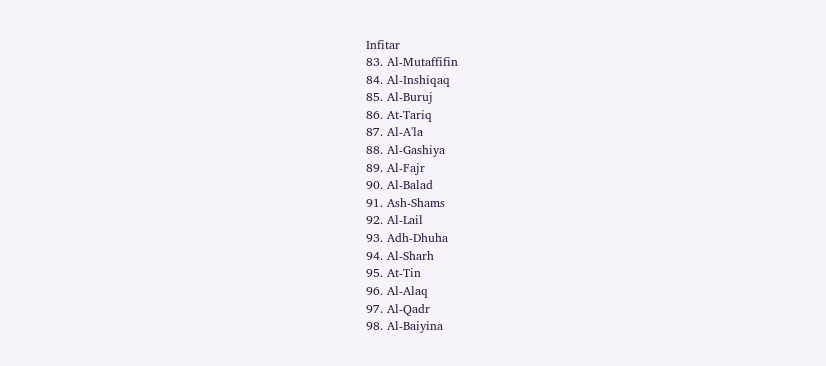Infitar
83. Al-Mutaffifin
84. Al-Inshiqaq
85. Al-Buruj
86. At-Tariq
87. Al-A'la
88. Al-Gashiya
89. Al-Fajr
90. Al-Balad
91. Ash-Shams
92. Al-Lail
93. Adh-Dhuha
94. Al-Sharh
95. At-Tin
96. Al-Alaq
97. Al-Qadr
98. Al-Baiyina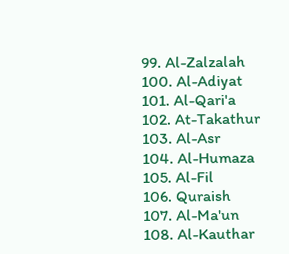99. Al-Zalzalah
100. Al-Adiyat
101. Al-Qari'a
102. At-Takathur
103. Al-Asr
104. Al-Humaza
105. Al-Fil
106. Quraish
107. Al-Ma'un
108. Al-Kauthar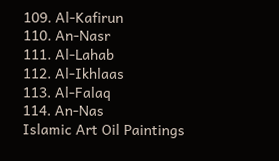109. Al-Kafirun
110. An-Nasr
111. Al-Lahab
112. Al-Ikhlaas
113. Al-Falaq
114. An-Nas
Islamic Art Oil Paintings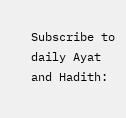Subscribe to daily Ayat and Hadith: